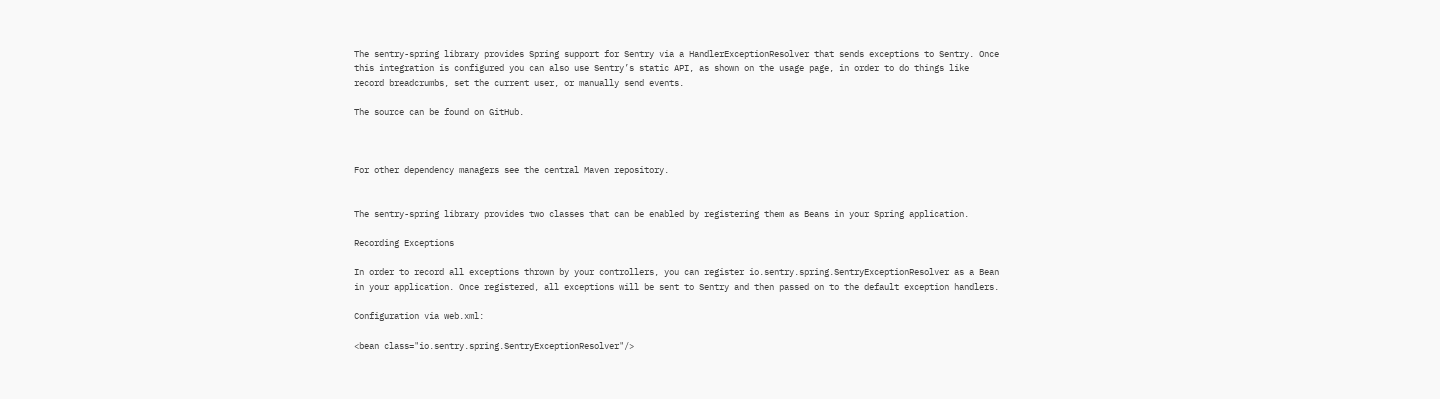The sentry-spring library provides Spring support for Sentry via a HandlerExceptionResolver that sends exceptions to Sentry. Once this integration is configured you can also use Sentry’s static API, as shown on the usage page, in order to do things like record breadcrumbs, set the current user, or manually send events.

The source can be found on GitHub.



For other dependency managers see the central Maven repository.


The sentry-spring library provides two classes that can be enabled by registering them as Beans in your Spring application.

Recording Exceptions

In order to record all exceptions thrown by your controllers, you can register io.sentry.spring.SentryExceptionResolver as a Bean in your application. Once registered, all exceptions will be sent to Sentry and then passed on to the default exception handlers.

Configuration via web.xml:

<bean class="io.sentry.spring.SentryExceptionResolver"/>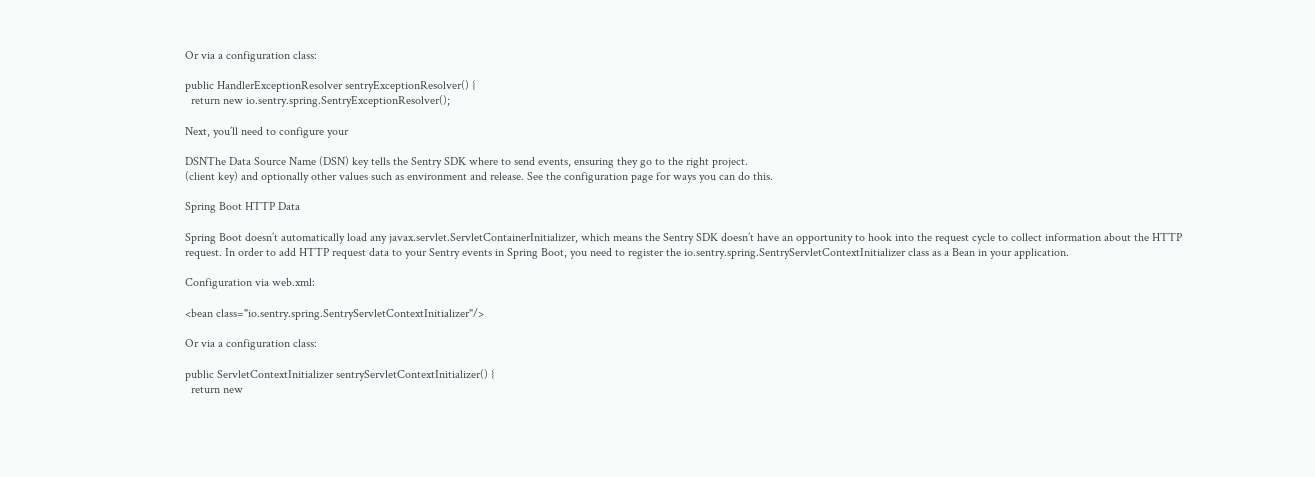Or via a configuration class:

public HandlerExceptionResolver sentryExceptionResolver() {
  return new io.sentry.spring.SentryExceptionResolver();

Next, you’ll need to configure your

DSNThe Data Source Name (DSN) key tells the Sentry SDK where to send events, ensuring they go to the right project.
(client key) and optionally other values such as environment and release. See the configuration page for ways you can do this.

Spring Boot HTTP Data

Spring Boot doesn’t automatically load any javax.servlet.ServletContainerInitializer, which means the Sentry SDK doesn’t have an opportunity to hook into the request cycle to collect information about the HTTP request. In order to add HTTP request data to your Sentry events in Spring Boot, you need to register the io.sentry.spring.SentryServletContextInitializer class as a Bean in your application.

Configuration via web.xml:

<bean class="io.sentry.spring.SentryServletContextInitializer"/>

Or via a configuration class:

public ServletContextInitializer sentryServletContextInitializer() {
  return new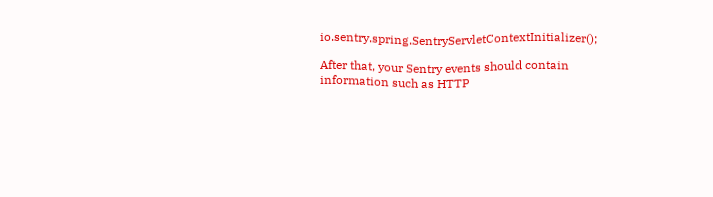io.sentry.spring.SentryServletContextInitializer();

After that, your Sentry events should contain information such as HTTP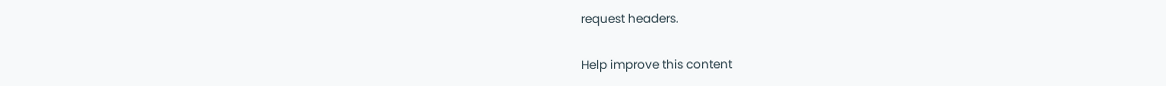request headers.

Help improve this content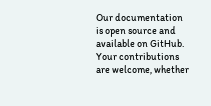Our documentation is open source and available on GitHub. Your contributions are welcome, whether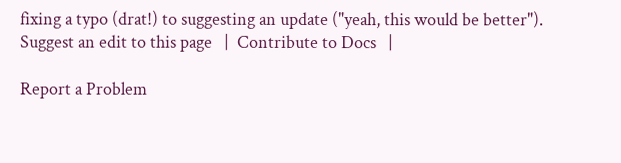fixing a typo (drat!) to suggesting an update ("yeah, this would be better").
Suggest an edit to this page   |  Contribute to Docs   |

Report a Problem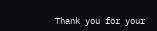Thank you for your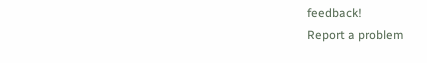feedback!
Report a problem